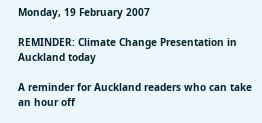Monday, 19 February 2007

REMINDER: Climate Change Presentation in Auckland today

A reminder for Auckland readers who can take an hour off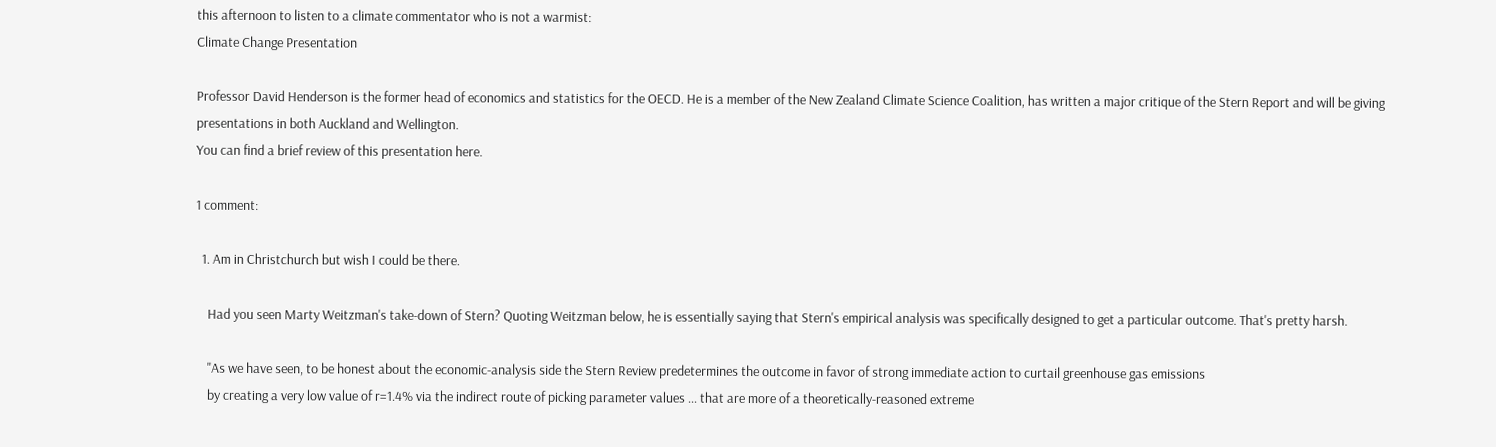this afternoon to listen to a climate commentator who is not a warmist:
Climate Change Presentation

Professor David Henderson is the former head of economics and statistics for the OECD. He is a member of the New Zealand Climate Science Coalition, has written a major critique of the Stern Report and will be giving presentations in both Auckland and Wellington.
You can find a brief review of this presentation here.

1 comment:

  1. Am in Christchurch but wish I could be there.

    Had you seen Marty Weitzman's take-down of Stern? Quoting Weitzman below, he is essentially saying that Stern's empirical analysis was specifically designed to get a particular outcome. That's pretty harsh.

    "As we have seen, to be honest about the economic-analysis side the Stern Review predetermines the outcome in favor of strong immediate action to curtail greenhouse gas emissions
    by creating a very low value of r=1.4% via the indirect route of picking parameter values ... that are more of a theoretically-reasoned extreme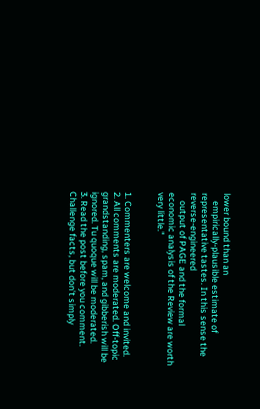lower bound than an
    empirically-plausible estimate of representative tastes. In this sense the reverse-engineered
    output of PAGE and the formal economic analysis of the Review are worth very little."


1. Commenters are welcome and invited.
2. All comments are moderated. Off-topic grandstanding, spam, and gibberish will be ignored. Tu quoque will be moderated.
3. Read the post before you comment. Challenge facts, but don't simply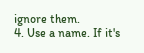ignore them.
4. Use a name. If it's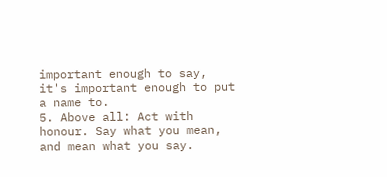important enough to say, it's important enough to put a name to.
5. Above all: Act with honour. Say what you mean, and mean what you say.